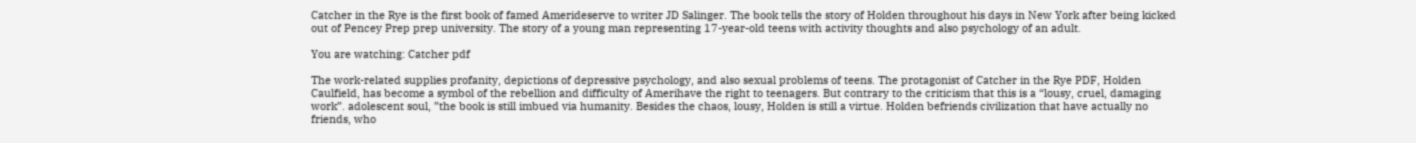Catcher in the Rye is the first book of famed Amerideserve to writer JD Salinger. The book tells the story of Holden throughout his days in New York after being kicked out of Pencey Prep prep university. The story of a young man representing 17-year-old teens with activity thoughts and also psychology of an adult.

You are watching: Catcher pdf

The work-related supplies profanity, depictions of depressive psychology, and also sexual problems of teens. The protagonist of Catcher in the Rye PDF, Holden Caulfield, has become a symbol of the rebellion and difficulty of Amerihave the right to teenagers. But contrary to the criticism that this is a “lousy, cruel, damaging work”. adolescent soul, ”the book is still imbued via humanity. Besides the chaos, lousy, Holden is still a virtue. Holden befriends civilization that have actually no friends, who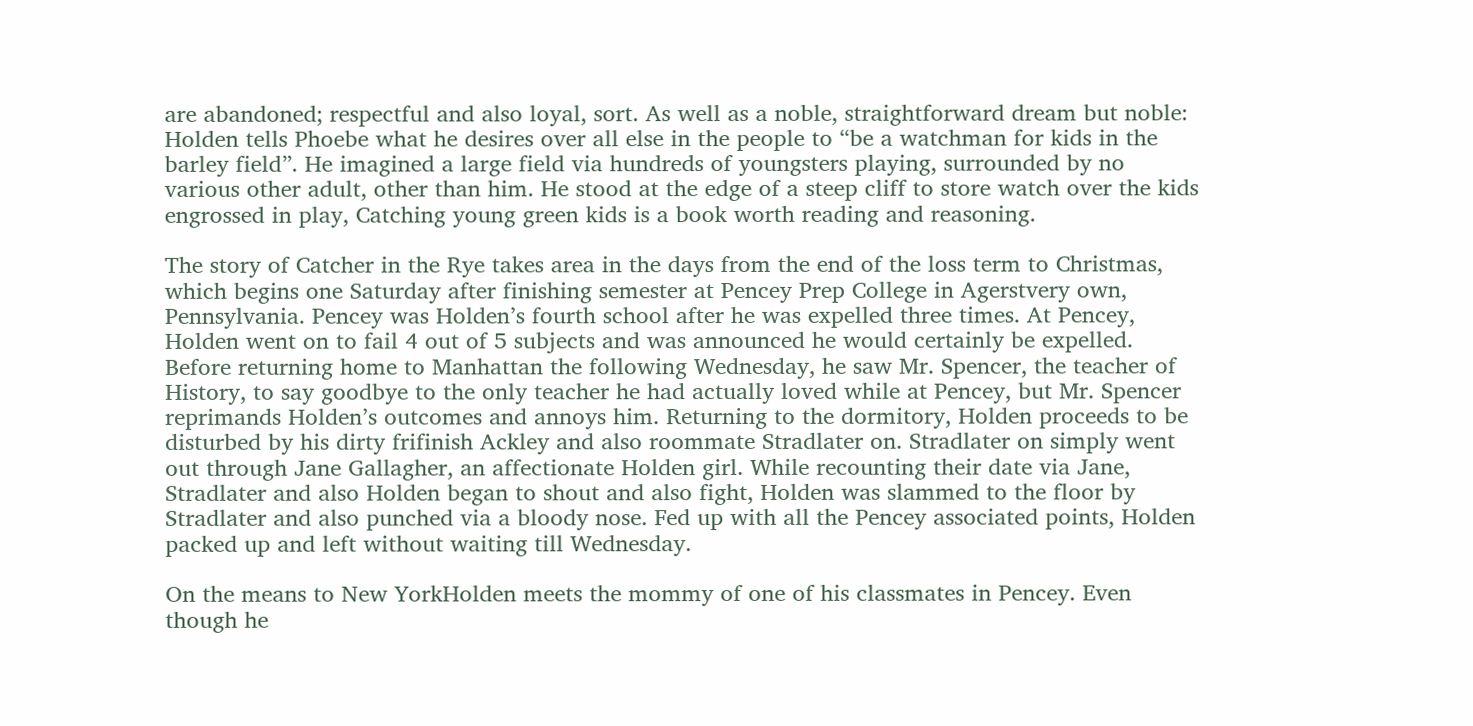are abandoned; respectful and also loyal, sort. As well as a noble, straightforward dream but noble: Holden tells Phoebe what he desires over all else in the people to “be a watchman for kids in the barley field”. He imagined a large field via hundreds of youngsters playing, surrounded by no various other adult, other than him. He stood at the edge of a steep cliff to store watch over the kids engrossed in play, Catching young green kids is a book worth reading and reasoning.

The story of Catcher in the Rye takes area in the days from the end of the loss term to Christmas, which begins one Saturday after finishing semester at Pencey Prep College in Agerstvery own, Pennsylvania. Pencey was Holden’s fourth school after he was expelled three times. At Pencey, Holden went on to fail 4 out of 5 subjects and was announced he would certainly be expelled. Before returning home to Manhattan the following Wednesday, he saw Mr. Spencer, the teacher of History, to say goodbye to the only teacher he had actually loved while at Pencey, but Mr. Spencer reprimands Holden’s outcomes and annoys him. Returning to the dormitory, Holden proceeds to be disturbed by his dirty frifinish Ackley and also roommate Stradlater on. Stradlater on simply went out through Jane Gallagher, an affectionate Holden girl. While recounting their date via Jane, Stradlater and also Holden began to shout and also fight, Holden was slammed to the floor by Stradlater and also punched via a bloody nose. Fed up with all the Pencey associated points, Holden packed up and left without waiting till Wednesday.

On the means to New YorkHolden meets the mommy of one of his classmates in Pencey. Even though he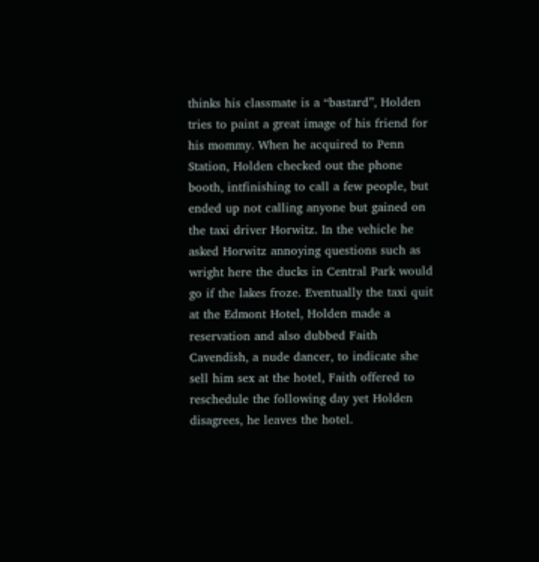thinks his classmate is a “bastard”, Holden tries to paint a great image of his friend for his mommy. When he acquired to Penn Station, Holden checked out the phone booth, intfinishing to call a few people, but ended up not calling anyone but gained on the taxi driver Horwitz. In the vehicle he asked Horwitz annoying questions such as wright here the ducks in Central Park would go if the lakes froze. Eventually the taxi quit at the Edmont Hotel, Holden made a reservation and also dubbed Faith Cavendish, a nude dancer, to indicate she sell him sex at the hotel, Faith offered to reschedule the following day yet Holden disagrees, he leaves the hotel.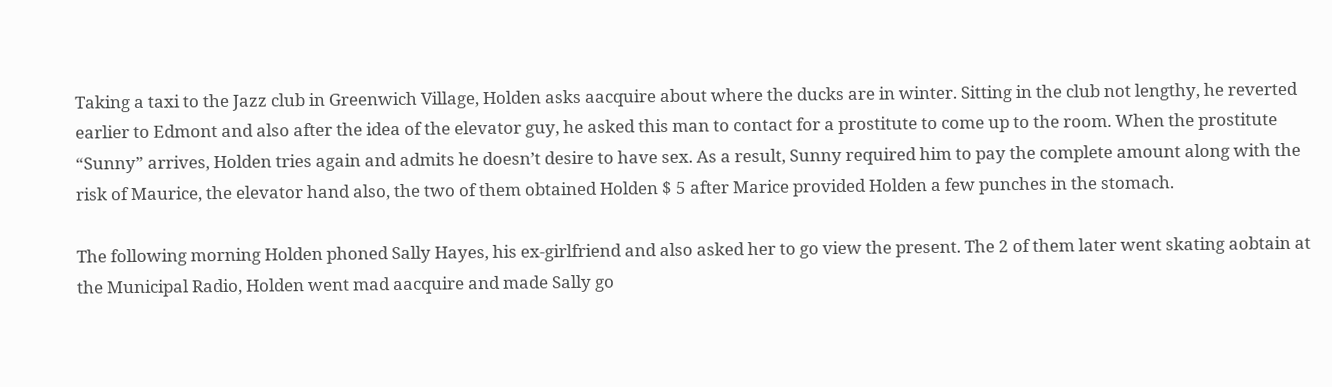Taking a taxi to the Jazz club in Greenwich Village, Holden asks aacquire about where the ducks are in winter. Sitting in the club not lengthy, he reverted earlier to Edmont and also after the idea of the elevator guy, he asked this man to contact for a prostitute to come up to the room. When the prostitute “Sunny” arrives, Holden tries again and admits he doesn’t desire to have sex. As a result, Sunny required him to pay the complete amount along with the risk of Maurice, the elevator hand also, the two of them obtained Holden $ 5 after Marice provided Holden a few punches in the stomach.

The following morning Holden phoned Sally Hayes, his ex-girlfriend and also asked her to go view the present. The 2 of them later went skating aobtain at the Municipal Radio, Holden went mad aacquire and made Sally go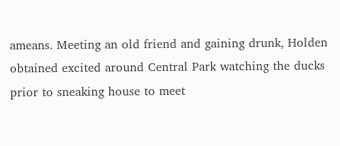ameans. Meeting an old friend and gaining drunk, Holden obtained excited around Central Park watching the ducks prior to sneaking house to meet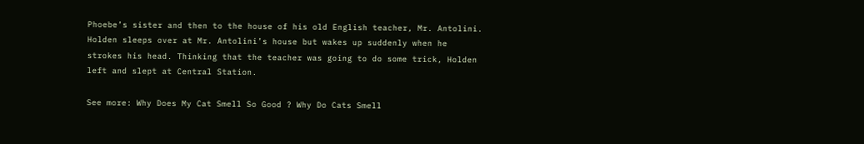Phoebe’s sister and then to the house of his old English teacher, Mr. Antolini. Holden sleeps over at Mr. Antolini’s house but wakes up suddenly when he strokes his head. Thinking that the teacher was going to do some trick, Holden left and slept at Central Station.

See more: Why Does My Cat Smell So Good ? Why Do Cats Smell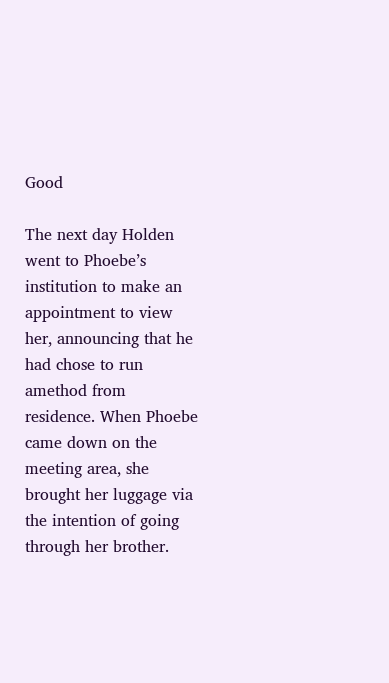Good

The next day Holden went to Phoebe’s institution to make an appointment to view her, announcing that he had chose to run amethod from residence. When Phoebe came down on the meeting area, she brought her luggage via the intention of going through her brother.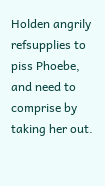Holden angrily refsupplies to piss Phoebe, and need to comprise by taking her out.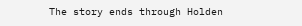The story ends through Holden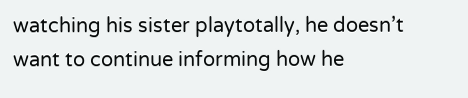watching his sister playtotally, he doesn’t want to continue informing how he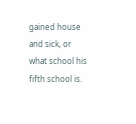gained house and sick, or what school his fifth school is.